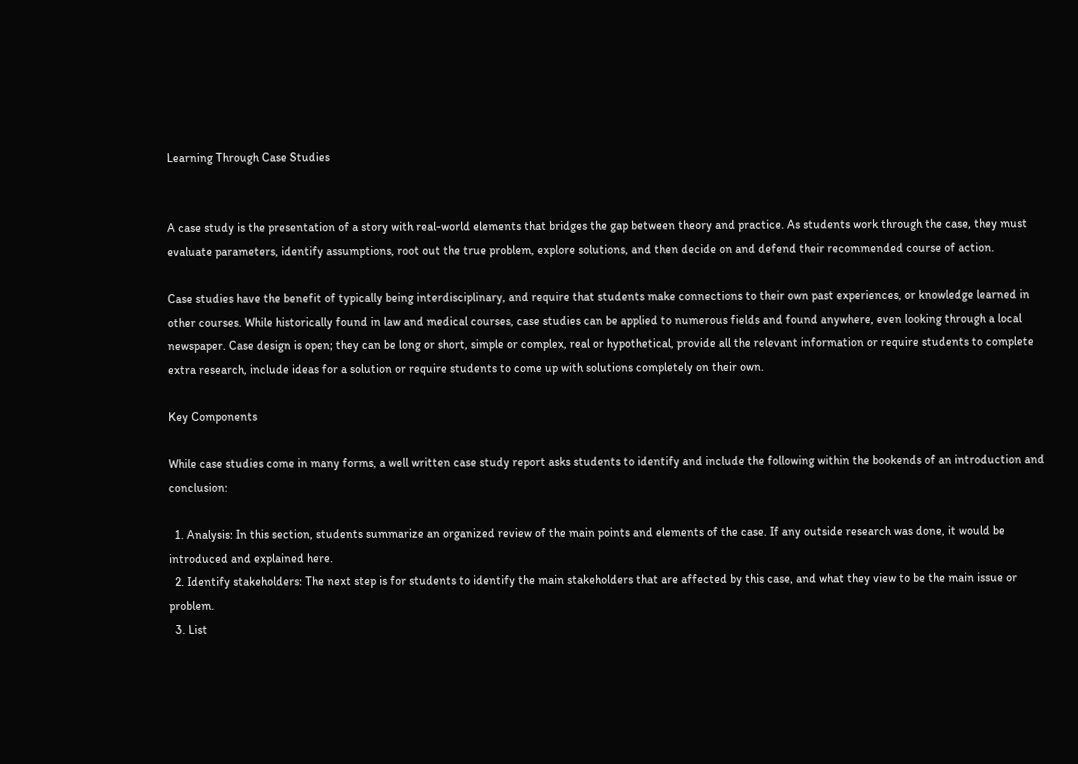Learning Through Case Studies


A case study is the presentation of a story with real-world elements that bridges the gap between theory and practice. As students work through the case, they must evaluate parameters, identify assumptions, root out the true problem, explore solutions, and then decide on and defend their recommended course of action.

Case studies have the benefit of typically being interdisciplinary, and require that students make connections to their own past experiences, or knowledge learned in other courses. While historically found in law and medical courses, case studies can be applied to numerous fields and found anywhere, even looking through a local newspaper. Case design is open; they can be long or short, simple or complex, real or hypothetical, provide all the relevant information or require students to complete extra research, include ideas for a solution or require students to come up with solutions completely on their own.

Key Components

While case studies come in many forms, a well written case study report asks students to identify and include the following within the bookends of an introduction and conclusion:

  1. Analysis: In this section, students summarize an organized review of the main points and elements of the case. If any outside research was done, it would be introduced and explained here.
  2. Identify stakeholders: The next step is for students to identify the main stakeholders that are affected by this case, and what they view to be the main issue or problem.
  3. List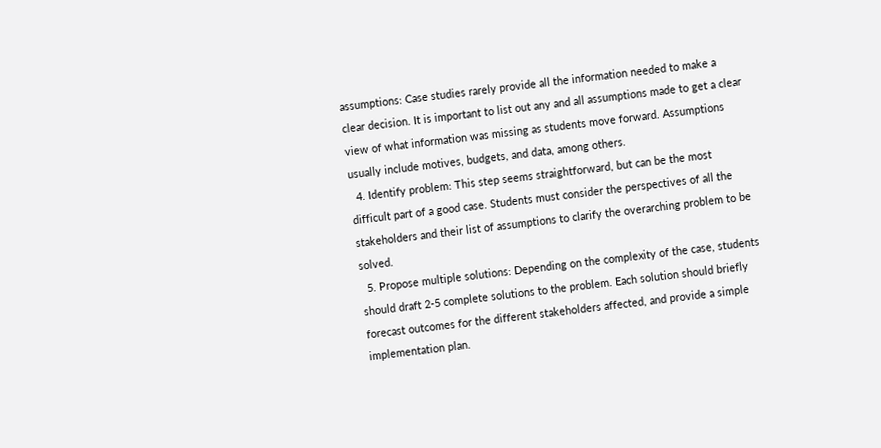assumptions: Case studies rarely provide all the information needed to make a clear decision. It is important to list out any and all assumptions made to get a clear view of what information was missing as students move forward. Assumptions usually include motives, budgets, and data, among others.
  4. Identify problem: This step seems straightforward, but can be the most difficult part of a good case. Students must consider the perspectives of all the stakeholders and their list of assumptions to clarify the overarching problem to be solved.
  5. Propose multiple solutions: Depending on the complexity of the case, students should draft 2-5 complete solutions to the problem. Each solution should briefly forecast outcomes for the different stakeholders affected, and provide a simple implementation plan.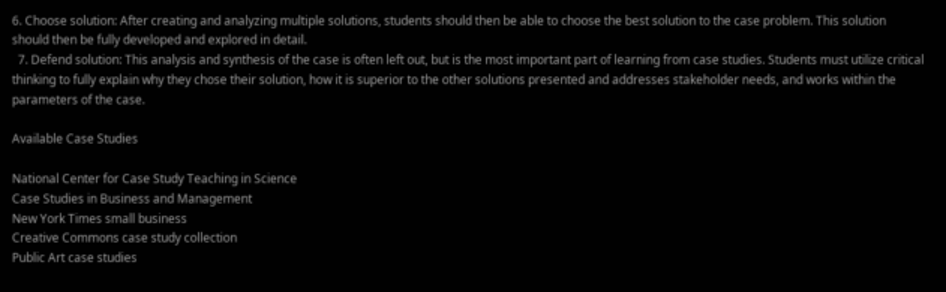6. Choose solution: After creating and analyzing multiple solutions, students should then be able to choose the best solution to the case problem. This solution should then be fully developed and explored in detail.
  7. Defend solution: This analysis and synthesis of the case is often left out, but is the most important part of learning from case studies. Students must utilize critical thinking to fully explain why they chose their solution, how it is superior to the other solutions presented and addresses stakeholder needs, and works within the parameters of the case.

Available Case Studies

National Center for Case Study Teaching in Science
Case Studies in Business and Management
New York Times small business
Creative Commons case study collection
Public Art case studies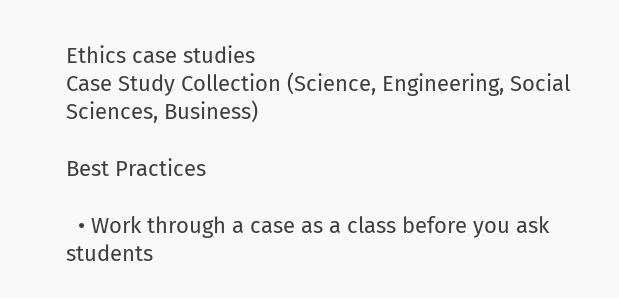Ethics case studies
Case Study Collection (Science, Engineering, Social Sciences, Business)

Best Practices

  • Work through a case as a class before you ask students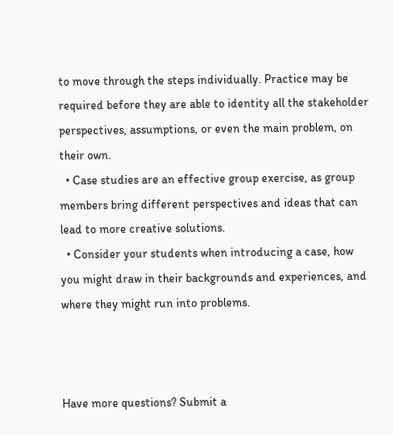to move through the steps individually. Practice may be required before they are able to identity all the stakeholder perspectives, assumptions, or even the main problem, on their own.
  • Case studies are an effective group exercise, as group members bring different perspectives and ideas that can lead to more creative solutions.
  • Consider your students when introducing a case, how you might draw in their backgrounds and experiences, and where they might run into problems.



Have more questions? Submit a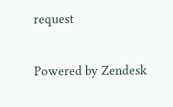request


Powered by Zendesk